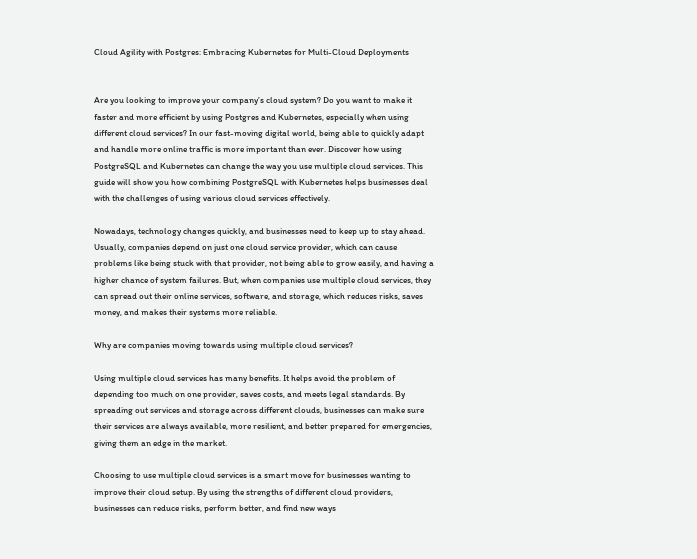Cloud Agility with Postgres: Embracing Kubernetes for Multi-Cloud Deployments


Are you looking to improve your company’s cloud system? Do you want to make it faster and more efficient by using Postgres and Kubernetes, especially when using different cloud services? In our fast-moving digital world, being able to quickly adapt and handle more online traffic is more important than ever. Discover how using PostgreSQL and Kubernetes can change the way you use multiple cloud services. This guide will show you how combining PostgreSQL with Kubernetes helps businesses deal with the challenges of using various cloud services effectively.

Nowadays, technology changes quickly, and businesses need to keep up to stay ahead. Usually, companies depend on just one cloud service provider, which can cause problems like being stuck with that provider, not being able to grow easily, and having a higher chance of system failures. But, when companies use multiple cloud services, they can spread out their online services, software, and storage, which reduces risks, saves money, and makes their systems more reliable.

Why are companies moving towards using multiple cloud services?

Using multiple cloud services has many benefits. It helps avoid the problem of depending too much on one provider, saves costs, and meets legal standards. By spreading out services and storage across different clouds, businesses can make sure their services are always available, more resilient, and better prepared for emergencies, giving them an edge in the market.

Choosing to use multiple cloud services is a smart move for businesses wanting to improve their cloud setup. By using the strengths of different cloud providers, businesses can reduce risks, perform better, and find new ways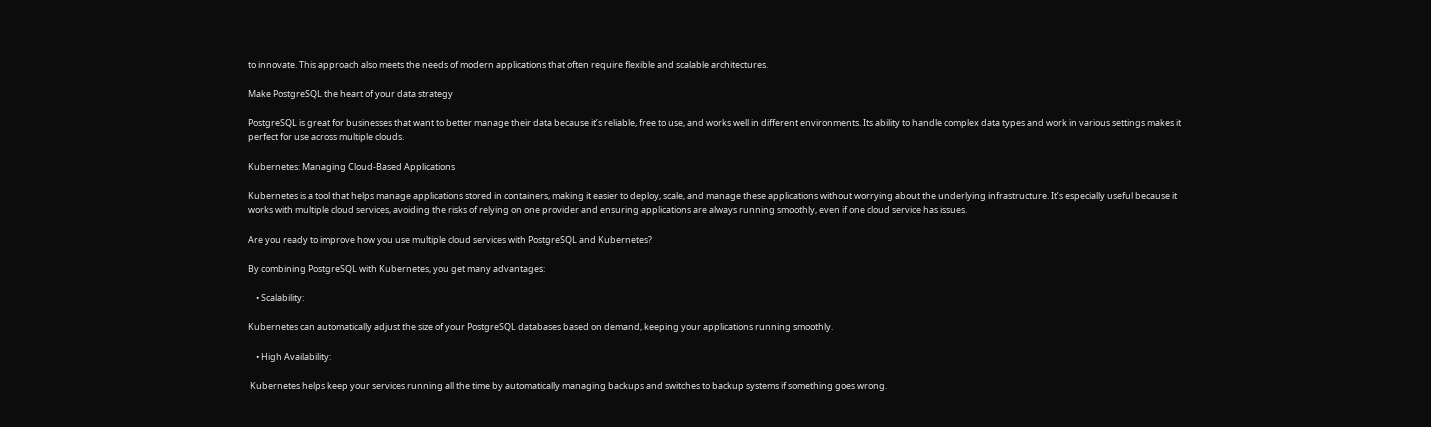to innovate. This approach also meets the needs of modern applications that often require flexible and scalable architectures.

Make PostgreSQL the heart of your data strategy

PostgreSQL is great for businesses that want to better manage their data because it’s reliable, free to use, and works well in different environments. Its ability to handle complex data types and work in various settings makes it perfect for use across multiple clouds.

Kubernetes: Managing Cloud-Based Applications

Kubernetes is a tool that helps manage applications stored in containers, making it easier to deploy, scale, and manage these applications without worrying about the underlying infrastructure. It’s especially useful because it works with multiple cloud services, avoiding the risks of relying on one provider and ensuring applications are always running smoothly, even if one cloud service has issues.

Are you ready to improve how you use multiple cloud services with PostgreSQL and Kubernetes?

By combining PostgreSQL with Kubernetes, you get many advantages:

    • Scalability:

Kubernetes can automatically adjust the size of your PostgreSQL databases based on demand, keeping your applications running smoothly.

    • High Availability:

 Kubernetes helps keep your services running all the time by automatically managing backups and switches to backup systems if something goes wrong.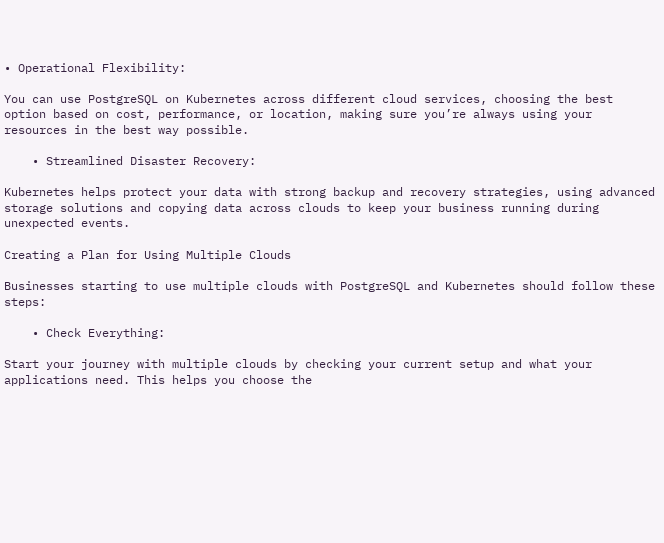• Operational Flexibility:

You can use PostgreSQL on Kubernetes across different cloud services, choosing the best option based on cost, performance, or location, making sure you’re always using your resources in the best way possible.

    • Streamlined Disaster Recovery:

Kubernetes helps protect your data with strong backup and recovery strategies, using advanced storage solutions and copying data across clouds to keep your business running during unexpected events.

Creating a Plan for Using Multiple Clouds

Businesses starting to use multiple clouds with PostgreSQL and Kubernetes should follow these steps:

    • Check Everything:

Start your journey with multiple clouds by checking your current setup and what your applications need. This helps you choose the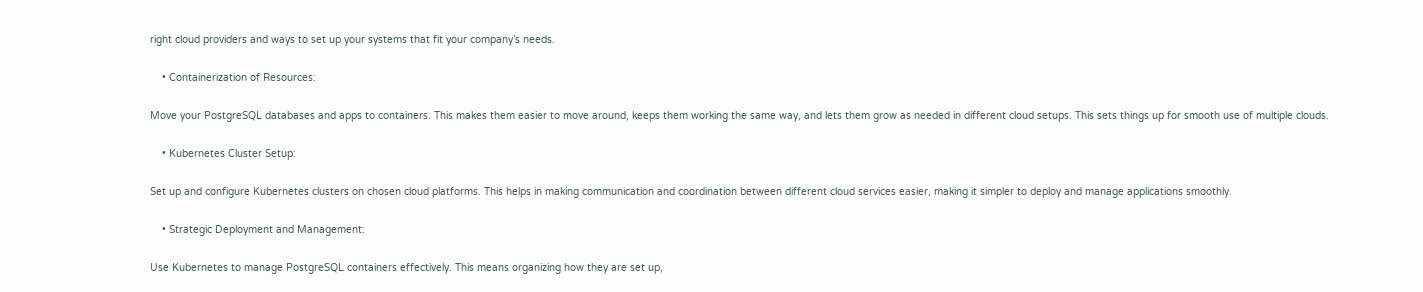right cloud providers and ways to set up your systems that fit your company’s needs.

    • Containerization of Resources:

Move your PostgreSQL databases and apps to containers. This makes them easier to move around, keeps them working the same way, and lets them grow as needed in different cloud setups. This sets things up for smooth use of multiple clouds.

    • Kubernetes Cluster Setup:

Set up and configure Kubernetes clusters on chosen cloud platforms. This helps in making communication and coordination between different cloud services easier, making it simpler to deploy and manage applications smoothly.

    • Strategic Deployment and Management:

Use Kubernetes to manage PostgreSQL containers effectively. This means organizing how they are set up,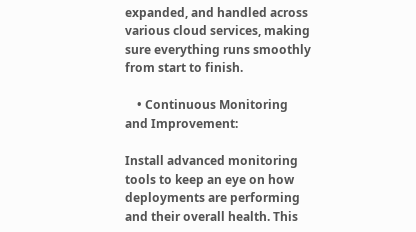expanded, and handled across various cloud services, making sure everything runs smoothly from start to finish.

    • Continuous Monitoring and Improvement:

Install advanced monitoring tools to keep an eye on how deployments are performing and their overall health. This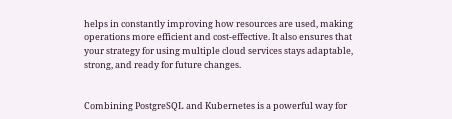helps in constantly improving how resources are used, making operations more efficient and cost-effective. It also ensures that your strategy for using multiple cloud services stays adaptable, strong, and ready for future changes.


Combining PostgreSQL and Kubernetes is a powerful way for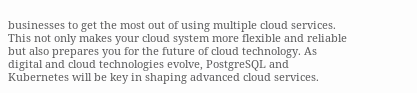businesses to get the most out of using multiple cloud services. This not only makes your cloud system more flexible and reliable but also prepares you for the future of cloud technology. As digital and cloud technologies evolve, PostgreSQL and Kubernetes will be key in shaping advanced cloud services.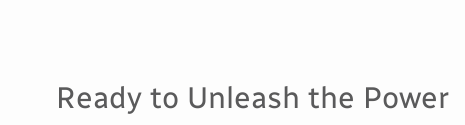Ready to Unleash the Power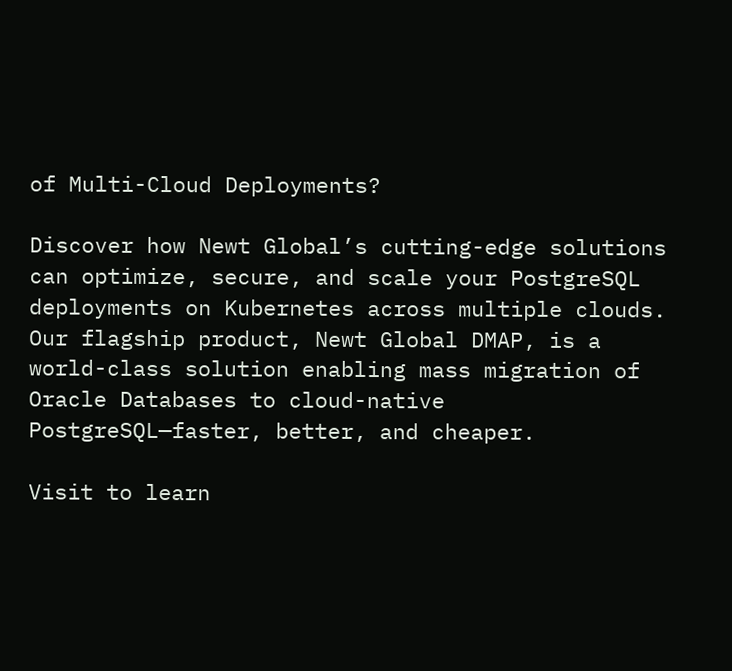of Multi-Cloud Deployments?

Discover how Newt Global’s cutting-edge solutions can optimize, secure, and scale your PostgreSQL deployments on Kubernetes across multiple clouds. Our flagship product, Newt Global DMAP, is a world-class solution enabling mass migration of Oracle Databases to cloud-native PostgreSQL—faster, better, and cheaper.

Visit to learn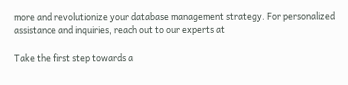more and revolutionize your database management strategy. For personalized assistance and inquiries, reach out to our experts at

Take the first step towards a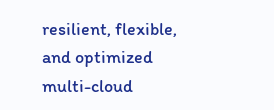resilient, flexible, and optimized multi-cloud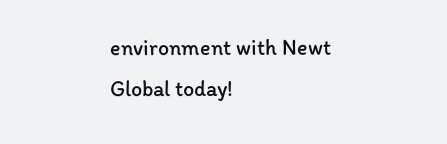environment with Newt Global today!